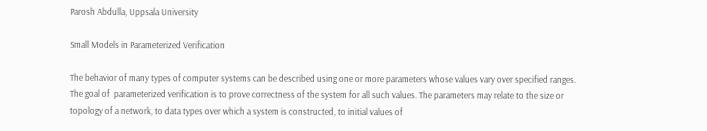Parosh Abdulla, Uppsala University

Small Models in Parameterized Verification

The behavior of many types of computer systems can be described using one or more parameters whose values vary over specified ranges. The goal of  parameterized verification is to prove correctness of the system for all such values. The parameters may relate to the size or topology of a network, to data types over which a system is constructed, to initial values of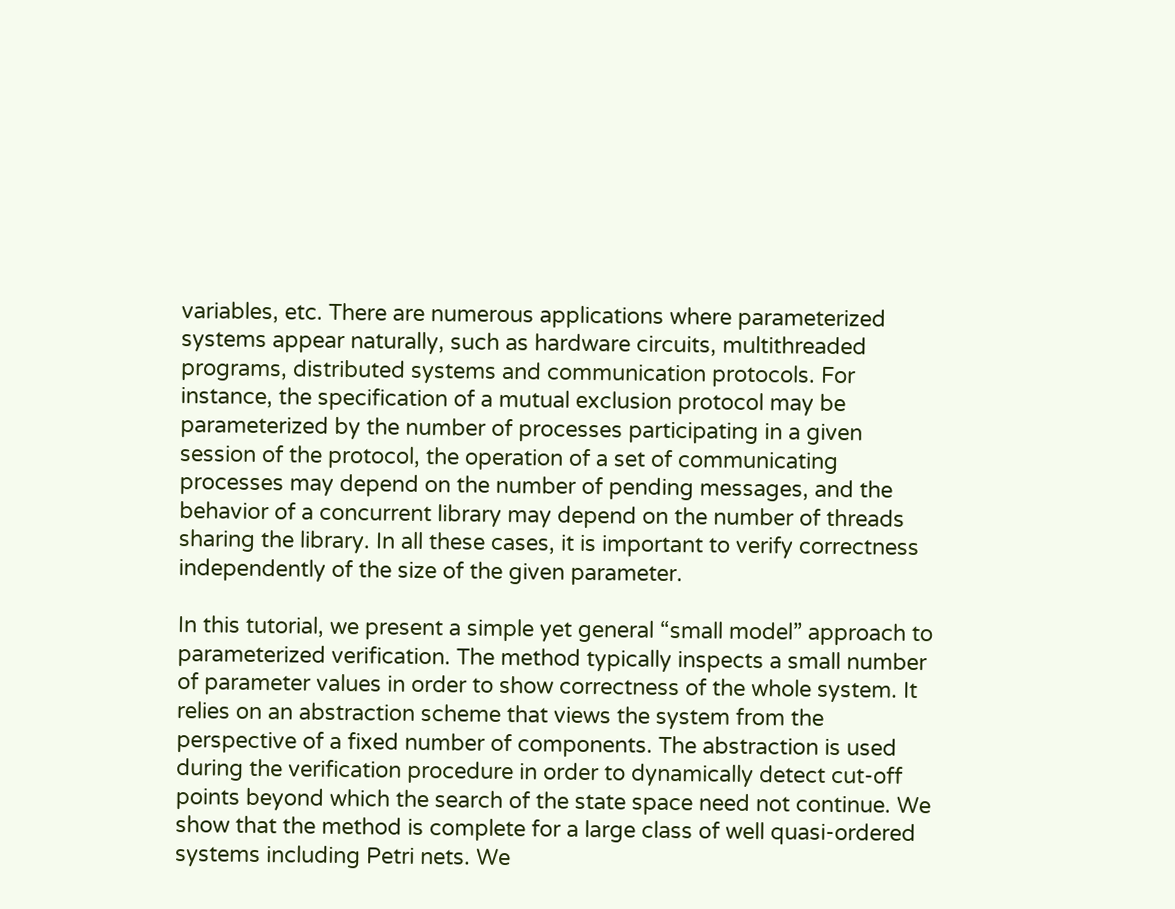variables, etc. There are numerous applications where parameterized systems appear naturally, such as hardware circuits, multithreaded programs, distributed systems and communication protocols. For instance, the specification of a mutual exclusion protocol may be parameterized by the number of processes participating in a given session of the protocol, the operation of a set of communicating processes may depend on the number of pending messages, and the behavior of a concurrent library may depend on the number of threads sharing the library. In all these cases, it is important to verify correctness independently of the size of the given parameter.

In this tutorial, we present a simple yet general “small model” approach to parameterized verification. The method typically inspects a small number of parameter values in order to show correctness of the whole system. It relies on an abstraction scheme that views the system from the perspective of a fixed number of components. The abstraction is used during the verification procedure in order to dynamically detect cut-off points beyond which the search of the state space need not continue. We show that the method is complete for a large class of well quasi-ordered systems including Petri nets. We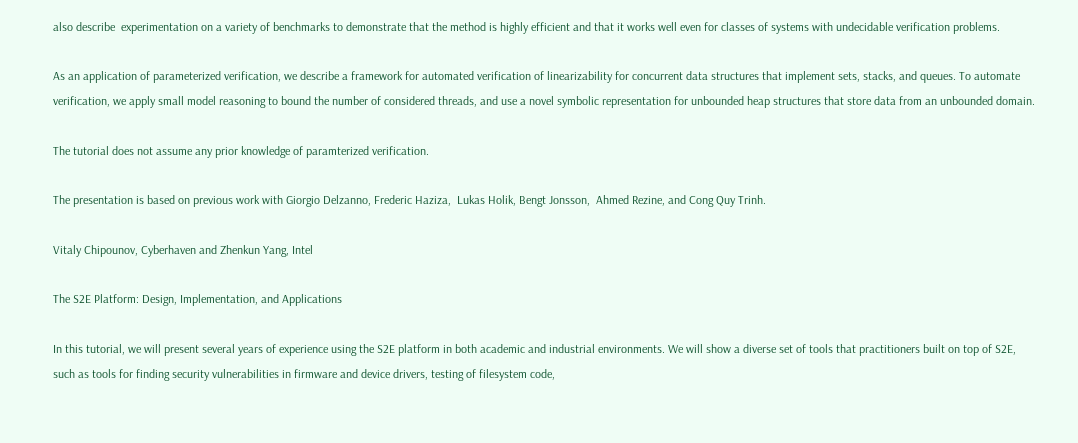also describe  experimentation on a variety of benchmarks to demonstrate that the method is highly efficient and that it works well even for classes of systems with undecidable verification problems.

As an application of parameterized verification, we describe a framework for automated verification of linearizability for concurrent data structures that implement sets, stacks, and queues. To automate verification, we apply small model reasoning to bound the number of considered threads, and use a novel symbolic representation for unbounded heap structures that store data from an unbounded domain.

The tutorial does not assume any prior knowledge of paramterized verification.

The presentation is based on previous work with Giorgio Delzanno, Frederic Haziza,  Lukas Holik, Bengt Jonsson,  Ahmed Rezine, and Cong Quy Trinh.

Vitaly Chipounov, Cyberhaven and Zhenkun Yang, Intel

The S2E Platform: Design, Implementation, and Applications

In this tutorial, we will present several years of experience using the S2E platform in both academic and industrial environments. We will show a diverse set of tools that practitioners built on top of S2E, such as tools for finding security vulnerabilities in firmware and device drivers, testing of filesystem code,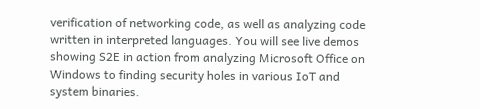verification of networking code, as well as analyzing code written in interpreted languages. You will see live demos showing S2E in action from analyzing Microsoft Office on Windows to finding security holes in various IoT and system binaries.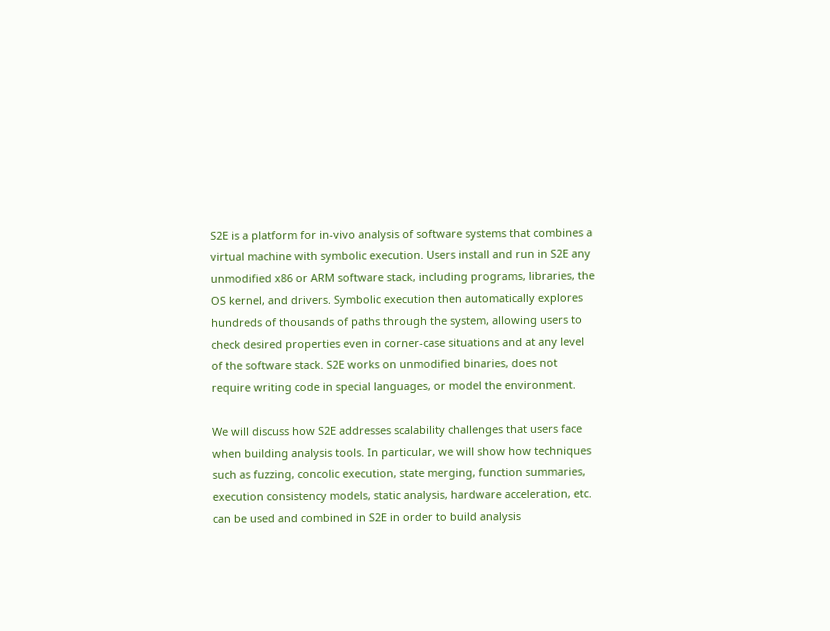S2E is a platform for in-vivo analysis of software systems that combines a virtual machine with symbolic execution. Users install and run in S2E any unmodified x86 or ARM software stack, including programs, libraries, the OS kernel, and drivers. Symbolic execution then automatically explores hundreds of thousands of paths through the system, allowing users to check desired properties even in corner-case situations and at any level of the software stack. S2E works on unmodified binaries, does not require writing code in special languages, or model the environment.

We will discuss how S2E addresses scalability challenges that users face when building analysis tools. In particular, we will show how techniques such as fuzzing, concolic execution, state merging, function summaries, execution consistency models, static analysis, hardware acceleration, etc. can be used and combined in S2E in order to build analysis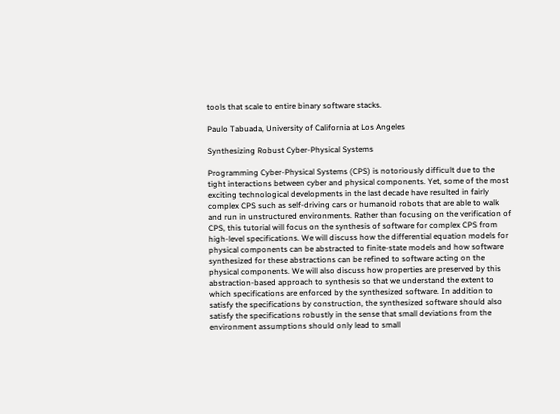tools that scale to entire binary software stacks.

Paulo Tabuada, University of California at Los Angeles

Synthesizing Robust Cyber-Physical Systems

Programming Cyber-Physical Systems (CPS) is notoriously difficult due to the tight interactions between cyber and physical components. Yet, some of the most exciting technological developments in the last decade have resulted in fairly complex CPS such as self-driving cars or humanoid robots that are able to walk and run in unstructured environments. Rather than focusing on the verification of CPS, this tutorial will focus on the synthesis of software for complex CPS from high-level specifications. We will discuss how the differential equation models for physical components can be abstracted to finite-state models and how software synthesized for these abstractions can be refined to software acting on the physical components. We will also discuss how properties are preserved by this abstraction-based approach to synthesis so that we understand the extent to which specifications are enforced by the synthesized software. In addition to satisfy the specifications by construction, the synthesized software should also satisfy the specifications robustly in the sense that small deviations from the environment assumptions should only lead to small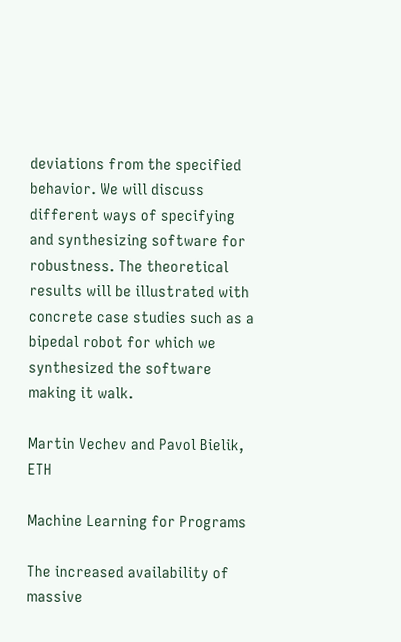deviations from the specified behavior. We will discuss different ways of specifying and synthesizing software for robustness. The theoretical results will be illustrated with concrete case studies such as a bipedal robot for which we synthesized the software making it walk.

Martin Vechev and Pavol Bielik, ETH

Machine Learning for Programs

The increased availability of massive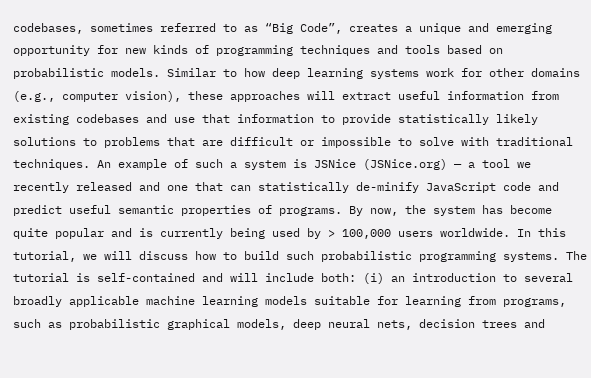codebases, sometimes referred to as “Big Code”, creates a unique and emerging opportunity for new kinds of programming techniques and tools based on probabilistic models. Similar to how deep learning systems work for other domains (e.g., computer vision), these approaches will extract useful information from existing codebases and use that information to provide statistically likely solutions to problems that are difficult or impossible to solve with traditional techniques. An example of such a system is JSNice (JSNice.org) — a tool we recently released and one that can statistically de-minify JavaScript code and predict useful semantic properties of programs. By now, the system has become quite popular and is currently being used by > 100,000 users worldwide. In this tutorial, we will discuss how to build such probabilistic programming systems. The tutorial is self-contained and will include both: (i) an introduction to several broadly applicable machine learning models suitable for learning from programs, such as probabilistic graphical models, deep neural nets, decision trees and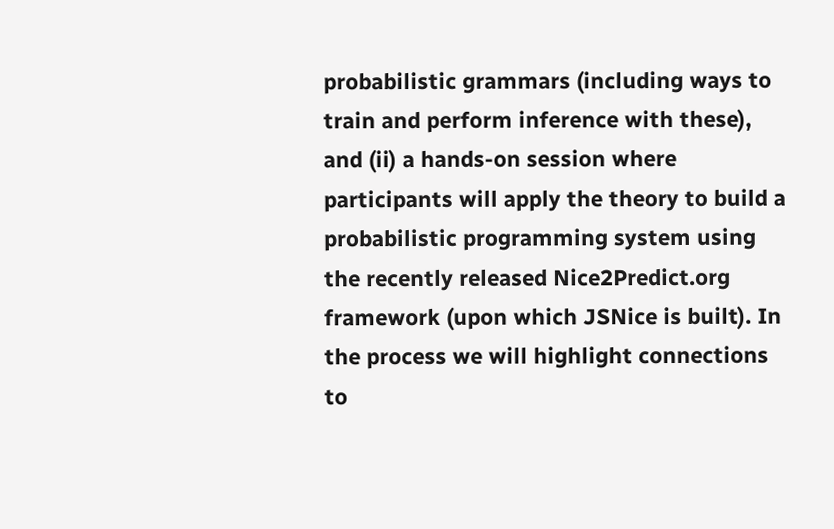probabilistic grammars (including ways to train and perform inference with these), and (ii) a hands-on session where participants will apply the theory to build a probabilistic programming system using the recently released Nice2Predict.org framework (upon which JSNice is built). In the process we will highlight connections to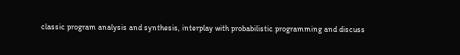classic program analysis and synthesis, interplay with probabilistic programming and discuss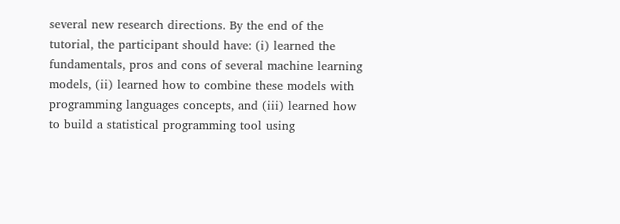several new research directions. By the end of the tutorial, the participant should have: (i) learned the fundamentals, pros and cons of several machine learning models, (ii) learned how to combine these models with programming languages concepts, and (iii) learned how to build a statistical programming tool using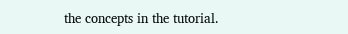the concepts in the tutorial.